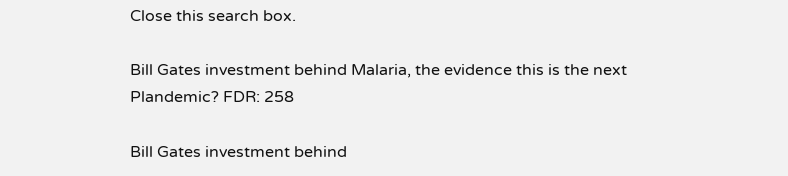Close this search box.

Bill Gates investment behind Malaria, the evidence this is the next Plandemic? FDR: 258

Bill Gates investment behind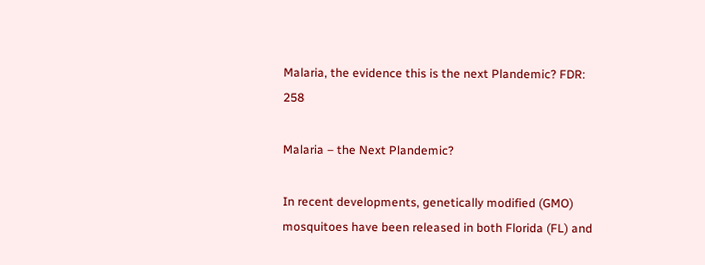Malaria, the evidence this is the next Plandemic? FDR: 258

Malaria – the Next Plandemic?

In recent developments, genetically modified (GMO) mosquitoes have been released in both Florida (FL) and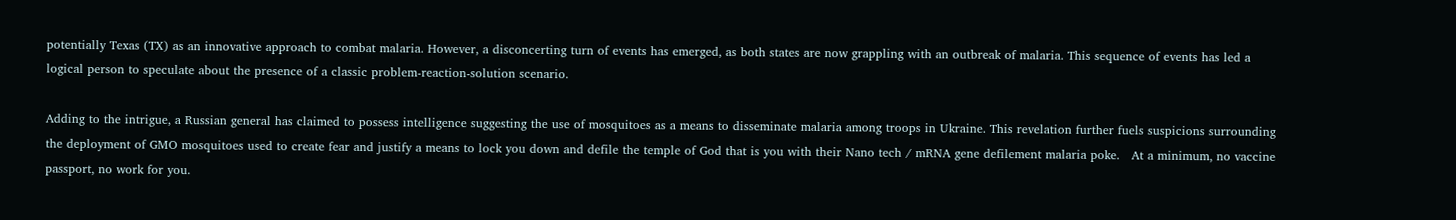potentially Texas (TX) as an innovative approach to combat malaria. However, a disconcerting turn of events has emerged, as both states are now grappling with an outbreak of malaria. This sequence of events has led a logical person to speculate about the presence of a classic problem-reaction-solution scenario.

Adding to the intrigue, a Russian general has claimed to possess intelligence suggesting the use of mosquitoes as a means to disseminate malaria among troops in Ukraine. This revelation further fuels suspicions surrounding the deployment of GMO mosquitoes used to create fear and justify a means to lock you down and defile the temple of God that is you with their Nano tech / mRNA gene defilement malaria poke.   At a minimum, no vaccine passport, no work for you.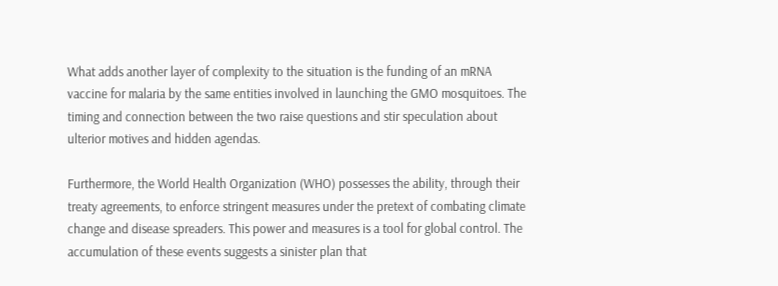What adds another layer of complexity to the situation is the funding of an mRNA vaccine for malaria by the same entities involved in launching the GMO mosquitoes. The timing and connection between the two raise questions and stir speculation about ulterior motives and hidden agendas.

Furthermore, the World Health Organization (WHO) possesses the ability, through their treaty agreements, to enforce stringent measures under the pretext of combating climate change and disease spreaders. This power and measures is a tool for global control. The accumulation of these events suggests a sinister plan that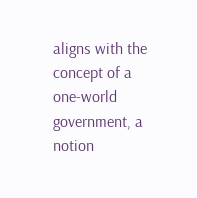aligns with the concept of a one-world government, a notion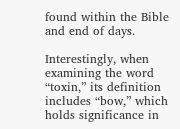found within the Bible and end of days.

Interestingly, when examining the word “toxin,” its definition includes “bow,” which holds significance in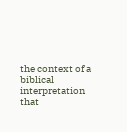the context of a biblical interpretation that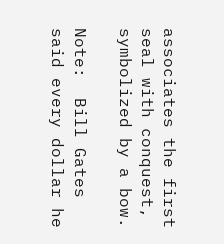associates the first seal with conquest, symbolized by a bow.

Note:  Bill Gates said every dollar he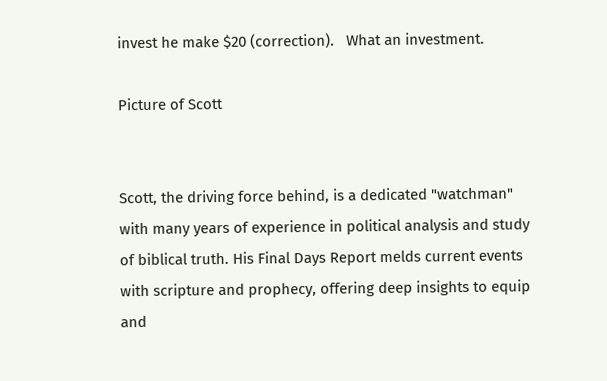invest he make $20 (correction).   What an investment.

Picture of Scott


Scott, the driving force behind, is a dedicated "watchman" with many years of experience in political analysis and study of biblical truth. His Final Days Report melds current events with scripture and prophecy, offering deep insights to equip and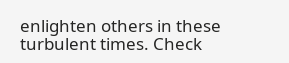enlighten others in these turbulent times. Check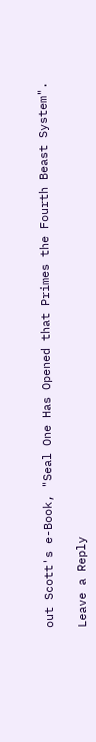out Scott's e-Book, "Seal One Has Opened that Primes the Fourth Beast System".

Leave a Reply